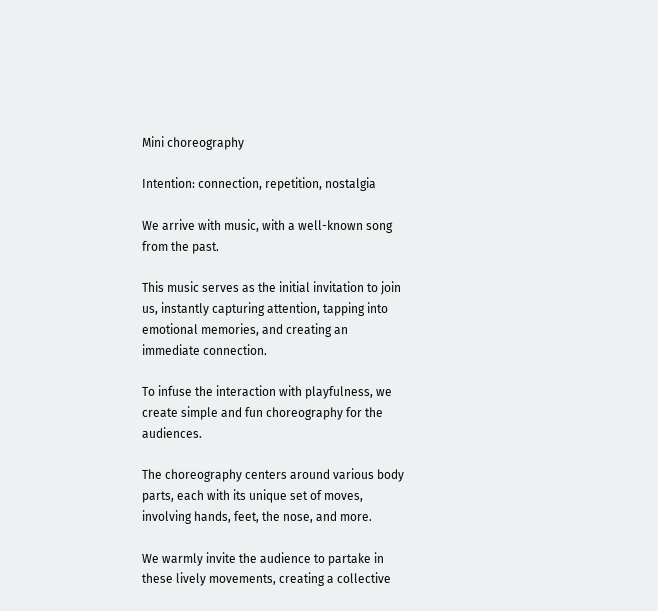Mini choreography

Intention: connection, repetition, nostalgia

We arrive with music, with a well-known song from the past.

This music serves as the initial invitation to join us, instantly capturing attention, tapping into emotional memories, and creating an immediate connection.

To infuse the interaction with playfulness, we create simple and fun choreography for the audiences.

The choreography centers around various body parts, each with its unique set of moves, involving hands, feet, the nose, and more.

We warmly invite the audience to partake in these lively movements, creating a collective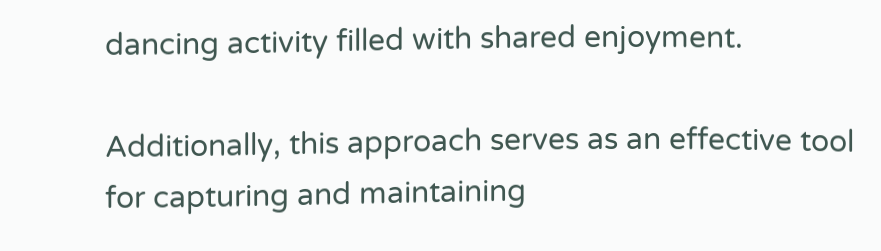dancing activity filled with shared enjoyment.

Additionally, this approach serves as an effective tool for capturing and maintaining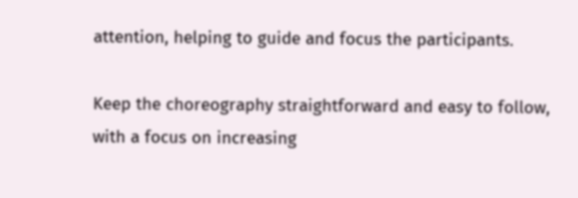attention, helping to guide and focus the participants.

Keep the choreography straightforward and easy to follow, with a focus on increasing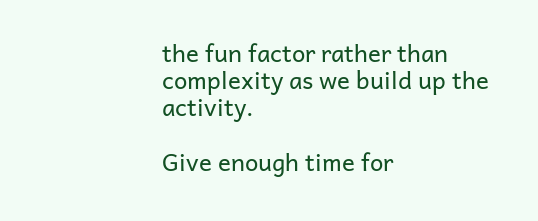the fun factor rather than complexity as we build up the activity.

Give enough time for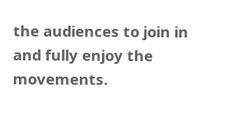the audiences to join in and fully enjoy the movements.